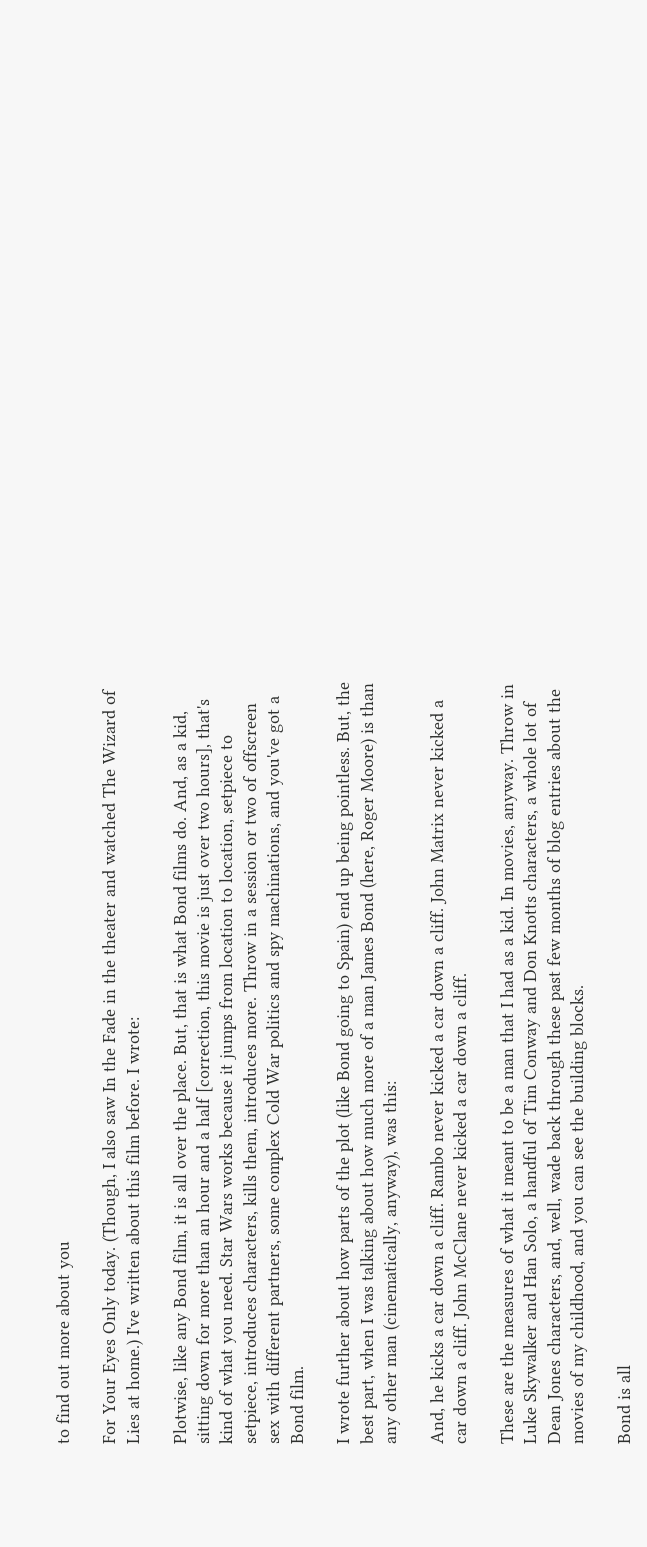to find out more about you

For Your Eyes Only today. (Though, I also saw In the Fade in the theater and watched The Wizard of Lies at home.) I've written about this film before. I wrote:

Plotwise, like any Bond film, it is all over the place. But, that is what Bond films do. And, as a kid, sitting down for more than an hour and a half [correction, this movie is just over two hours], that's kind of what you need. Star Wars works because it jumps from location to location, setpiece to setpiece, introduces characters, kills them, introduces more. Throw in a session or two of offscreen sex with different partners, some complex Cold War politics and spy machinations, and you've got a Bond film.

I wrote further about how parts of the plot (like Bond going to Spain) end up being pointless. But, the best part, when I was talking about how much more of a man James Bond (here, Roger Moore) is than any other man (cinematically, anyway), was this:

And, he kicks a car down a cliff. Rambo never kicked a car down a cliff. John Matrix never kicked a car down a cliff. John McClane never kicked a car down a cliff.

These are the measures of what it meant to be a man that I had as a kid. In movies, anyway. Throw in Luke Skywalker and Han Solo, a handful of Tim Conway and Don Knotts characters, a whole lot of Dean Jones characters, and, well, wade back through these past few months of blog entries about the movies of my childhood, and you can see the building blocks.

Bond is all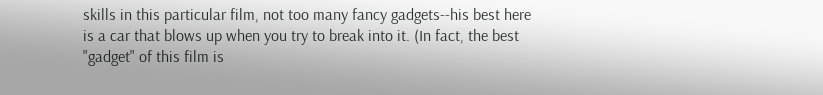skills in this particular film, not too many fancy gadgets--his best here is a car that blows up when you try to break into it. (In fact, the best "gadget" of this film is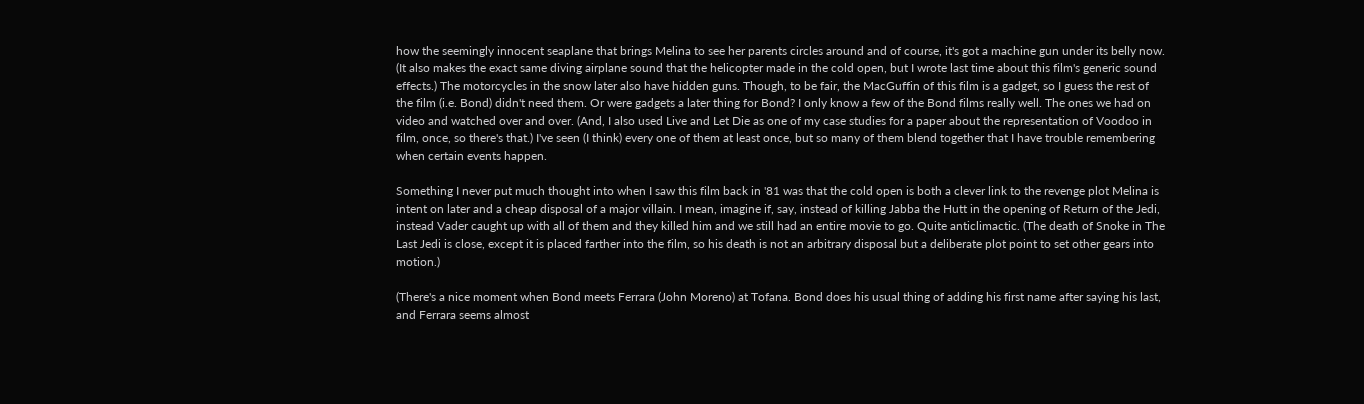how the seemingly innocent seaplane that brings Melina to see her parents circles around and of course, it's got a machine gun under its belly now. (It also makes the exact same diving airplane sound that the helicopter made in the cold open, but I wrote last time about this film's generic sound effects.) The motorcycles in the snow later also have hidden guns. Though, to be fair, the MacGuffin of this film is a gadget, so I guess the rest of the film (i.e. Bond) didn't need them. Or were gadgets a later thing for Bond? I only know a few of the Bond films really well. The ones we had on video and watched over and over. (And, I also used Live and Let Die as one of my case studies for a paper about the representation of Voodoo in film, once, so there's that.) I've seen (I think) every one of them at least once, but so many of them blend together that I have trouble remembering when certain events happen.

Something I never put much thought into when I saw this film back in '81 was that the cold open is both a clever link to the revenge plot Melina is intent on later and a cheap disposal of a major villain. I mean, imagine if, say, instead of killing Jabba the Hutt in the opening of Return of the Jedi, instead Vader caught up with all of them and they killed him and we still had an entire movie to go. Quite anticlimactic. (The death of Snoke in The Last Jedi is close, except it is placed farther into the film, so his death is not an arbitrary disposal but a deliberate plot point to set other gears into motion.)

(There's a nice moment when Bond meets Ferrara (John Moreno) at Tofana. Bond does his usual thing of adding his first name after saying his last, and Ferrara seems almost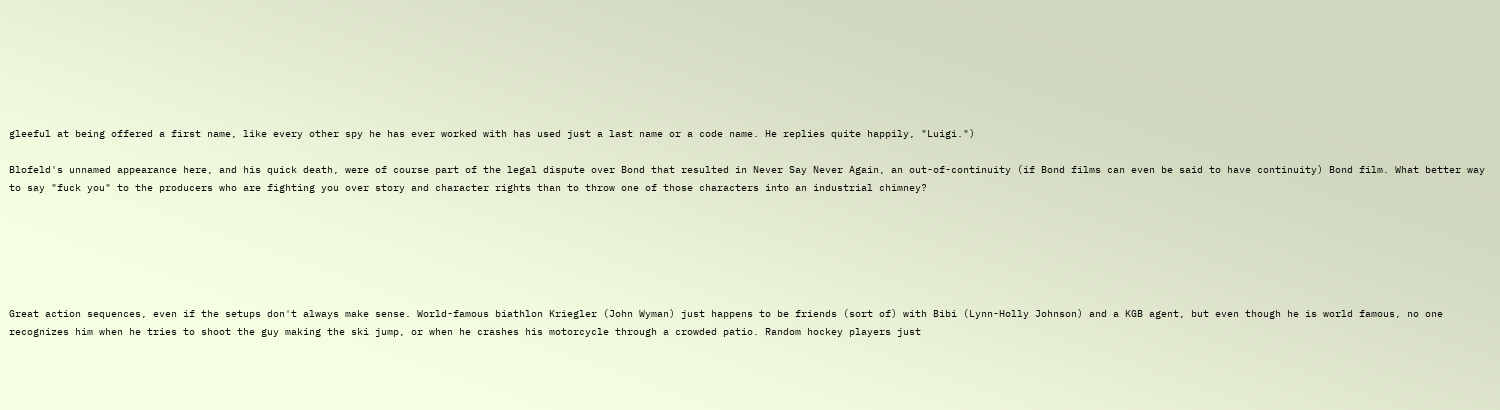gleeful at being offered a first name, like every other spy he has ever worked with has used just a last name or a code name. He replies quite happily, "Luigi.")

Blofeld's unnamed appearance here, and his quick death, were of course part of the legal dispute over Bond that resulted in Never Say Never Again, an out-of-continuity (if Bond films can even be said to have continuity) Bond film. What better way to say "fuck you" to the producers who are fighting you over story and character rights than to throw one of those characters into an industrial chimney?






Great action sequences, even if the setups don't always make sense. World-famous biathlon Kriegler (John Wyman) just happens to be friends (sort of) with Bibi (Lynn-Holly Johnson) and a KGB agent, but even though he is world famous, no one recognizes him when he tries to shoot the guy making the ski jump, or when he crashes his motorcycle through a crowded patio. Random hockey players just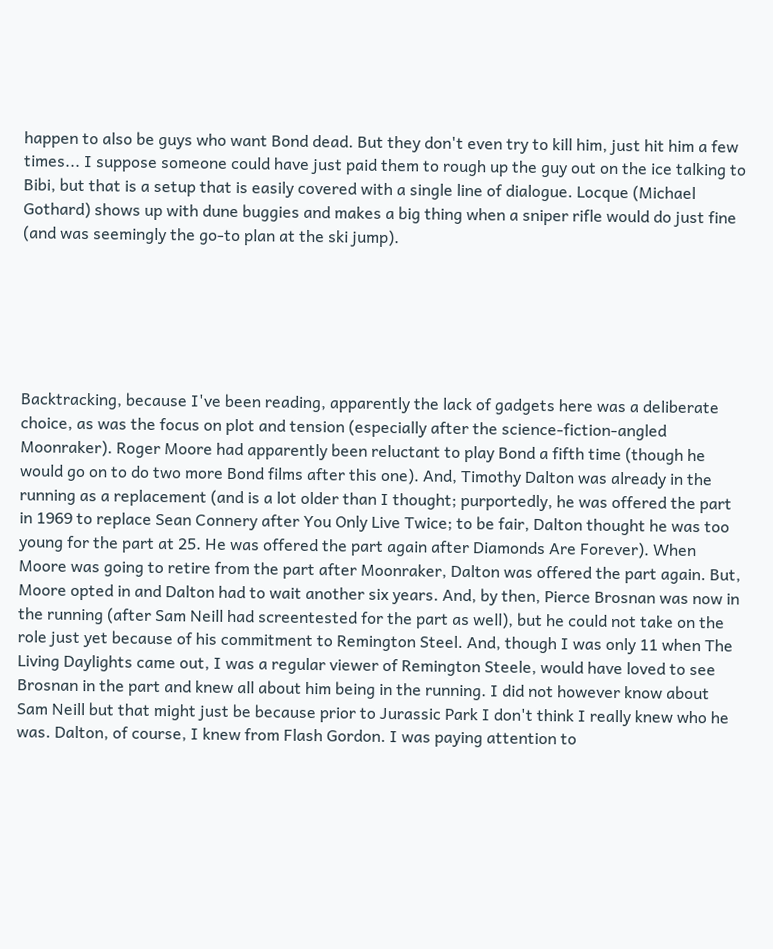happen to also be guys who want Bond dead. But they don't even try to kill him, just hit him a few times... I suppose someone could have just paid them to rough up the guy out on the ice talking to Bibi, but that is a setup that is easily covered with a single line of dialogue. Locque (Michael Gothard) shows up with dune buggies and makes a big thing when a sniper rifle would do just fine (and was seemingly the go-to plan at the ski jump).






Backtracking, because I've been reading, apparently the lack of gadgets here was a deliberate choice, as was the focus on plot and tension (especially after the science-fiction-angled Moonraker). Roger Moore had apparently been reluctant to play Bond a fifth time (though he would go on to do two more Bond films after this one). And, Timothy Dalton was already in the running as a replacement (and is a lot older than I thought; purportedly, he was offered the part in 1969 to replace Sean Connery after You Only Live Twice; to be fair, Dalton thought he was too young for the part at 25. He was offered the part again after Diamonds Are Forever). When Moore was going to retire from the part after Moonraker, Dalton was offered the part again. But, Moore opted in and Dalton had to wait another six years. And, by then, Pierce Brosnan was now in the running (after Sam Neill had screentested for the part as well), but he could not take on the role just yet because of his commitment to Remington Steel. And, though I was only 11 when The Living Daylights came out, I was a regular viewer of Remington Steele, would have loved to see Brosnan in the part and knew all about him being in the running. I did not however know about Sam Neill but that might just be because prior to Jurassic Park I don't think I really knew who he was. Dalton, of course, I knew from Flash Gordon. I was paying attention to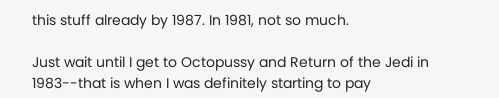this stuff already by 1987. In 1981, not so much.

Just wait until I get to Octopussy and Return of the Jedi in 1983--that is when I was definitely starting to pay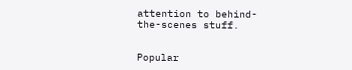attention to behind-the-scenes stuff.


Popular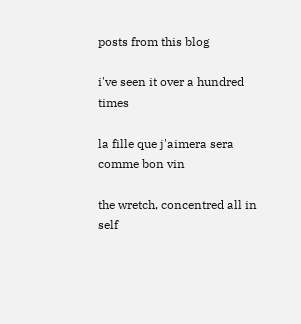posts from this blog

i've seen it over a hundred times

la fille que j'aimera sera comme bon vin

the wretch, concentred all in self